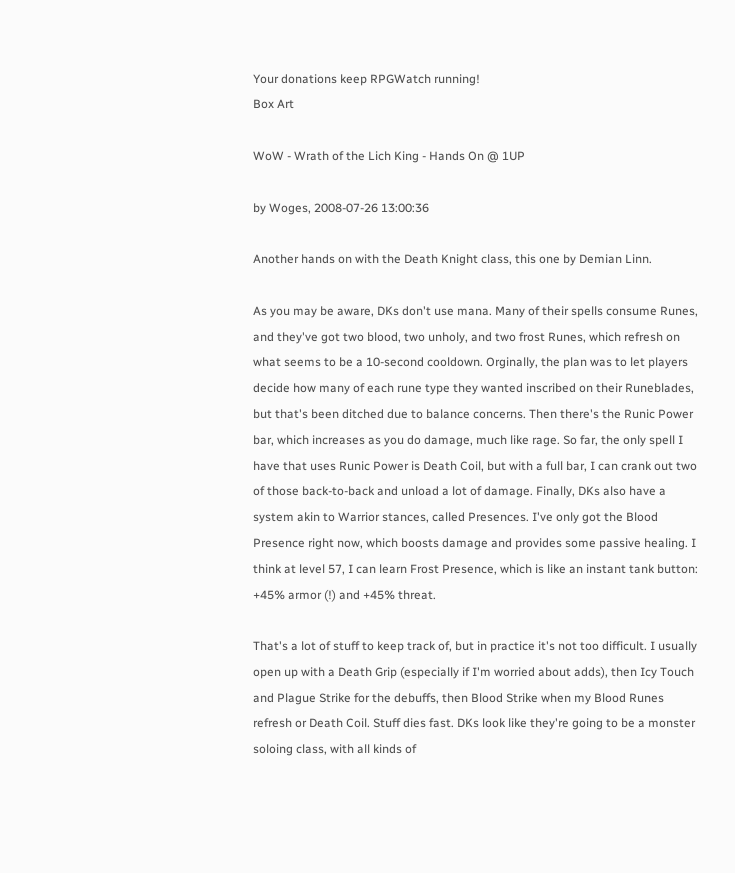Your donations keep RPGWatch running!
Box Art

WoW - Wrath of the Lich King - Hands On @ 1UP

by Woges, 2008-07-26 13:00:36

Another hands on with the Death Knight class, this one by Demian Linn.

As you may be aware, DKs don't use mana. Many of their spells consume Runes, and they've got two blood, two unholy, and two frost Runes, which refresh on what seems to be a 10-second cooldown. Orginally, the plan was to let players decide how many of each rune type they wanted inscribed on their Runeblades, but that's been ditched due to balance concerns. Then there's the Runic Power bar, which increases as you do damage, much like rage. So far, the only spell I have that uses Runic Power is Death Coil, but with a full bar, I can crank out two of those back-to-back and unload a lot of damage. Finally, DKs also have a system akin to Warrior stances, called Presences. I've only got the Blood Presence right now, which boosts damage and provides some passive healing. I think at level 57, I can learn Frost Presence, which is like an instant tank button: +45% armor (!) and +45% threat.

That's a lot of stuff to keep track of, but in practice it's not too difficult. I usually open up with a Death Grip (especially if I'm worried about adds), then Icy Touch and Plague Strike for the debuffs, then Blood Strike when my Blood Runes refresh or Death Coil. Stuff dies fast. DKs look like they're going to be a monster soloing class, with all kinds of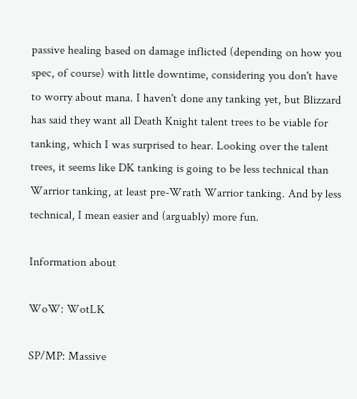passive healing based on damage inflicted (depending on how you spec, of course) with little downtime, considering you don't have to worry about mana. I haven't done any tanking yet, but Blizzard has said they want all Death Knight talent trees to be viable for tanking, which I was surprised to hear. Looking over the talent trees, it seems like DK tanking is going to be less technical than Warrior tanking, at least pre-Wrath Warrior tanking. And by less technical, I mean easier and (arguably) more fun.

Information about

WoW: WotLK

SP/MP: Massive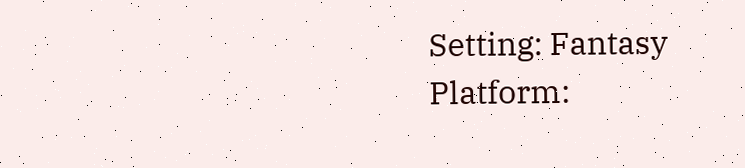Setting: Fantasy
Platform: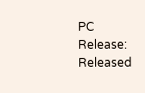PC
Release: Released